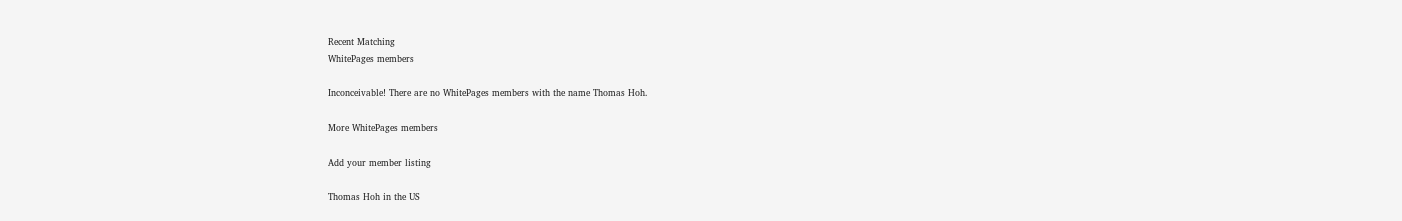Recent Matching
WhitePages members

Inconceivable! There are no WhitePages members with the name Thomas Hoh.

More WhitePages members

Add your member listing

Thomas Hoh in the US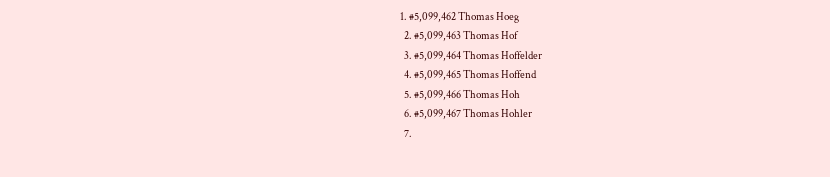1. #5,099,462 Thomas Hoeg
  2. #5,099,463 Thomas Hof
  3. #5,099,464 Thomas Hoffelder
  4. #5,099,465 Thomas Hoffend
  5. #5,099,466 Thomas Hoh
  6. #5,099,467 Thomas Hohler
  7.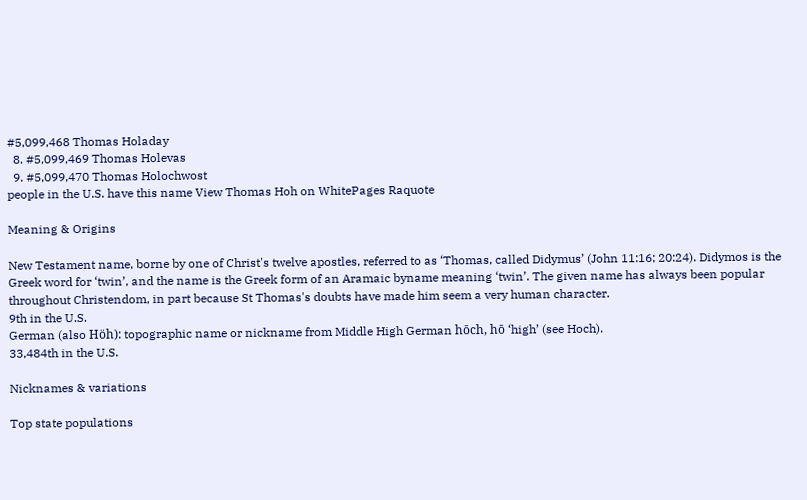#5,099,468 Thomas Holaday
  8. #5,099,469 Thomas Holevas
  9. #5,099,470 Thomas Holochwost
people in the U.S. have this name View Thomas Hoh on WhitePages Raquote

Meaning & Origins

New Testament name, borne by one of Christ's twelve apostles, referred to as ‘Thomas, called Didymus’ (John 11:16; 20:24). Didymos is the Greek word for ‘twin’, and the name is the Greek form of an Aramaic byname meaning ‘twin’. The given name has always been popular throughout Christendom, in part because St Thomas's doubts have made him seem a very human character.
9th in the U.S.
German (also Höh): topographic name or nickname from Middle High German hōch, hō ‘high’ (see Hoch).
33,484th in the U.S.

Nicknames & variations

Top state populations